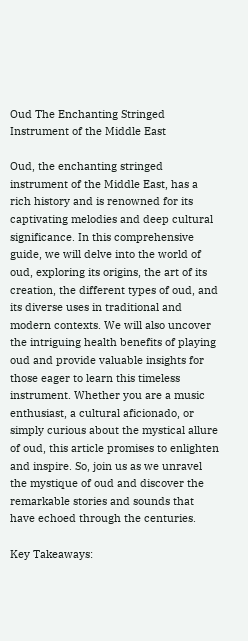Oud The Enchanting Stringed Instrument of the Middle East

Oud, the enchanting stringed instrument of the Middle East, has a rich history and is renowned for its captivating melodies and deep cultural significance. In this comprehensive guide, we will delve into the world of oud, exploring its origins, the art of its creation, the different types of oud, and its diverse uses in traditional and modern contexts. We will also uncover the intriguing health benefits of playing oud and provide valuable insights for those eager to learn this timeless instrument. Whether you are a music enthusiast, a cultural aficionado, or simply curious about the mystical allure of oud, this article promises to enlighten and inspire. So, join us as we unravel the mystique of oud and discover the remarkable stories and sounds that have echoed through the centuries.

Key Takeaways: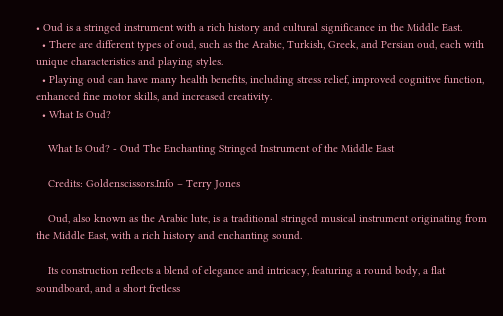• Oud is a stringed instrument with a rich history and cultural significance in the Middle East.
  • There are different types of oud, such as the Arabic, Turkish, Greek, and Persian oud, each with unique characteristics and playing styles.
  • Playing oud can have many health benefits, including stress relief, improved cognitive function, enhanced fine motor skills, and increased creativity.
  • What Is Oud?

    What Is Oud? - Oud The Enchanting Stringed Instrument of the Middle East

    Credits: Goldenscissors.Info – Terry Jones

    Oud, also known as the Arabic lute, is a traditional stringed musical instrument originating from the Middle East, with a rich history and enchanting sound.

    Its construction reflects a blend of elegance and intricacy, featuring a round body, a flat soundboard, and a short fretless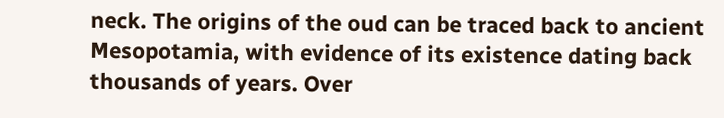neck. The origins of the oud can be traced back to ancient Mesopotamia, with evidence of its existence dating back thousands of years. Over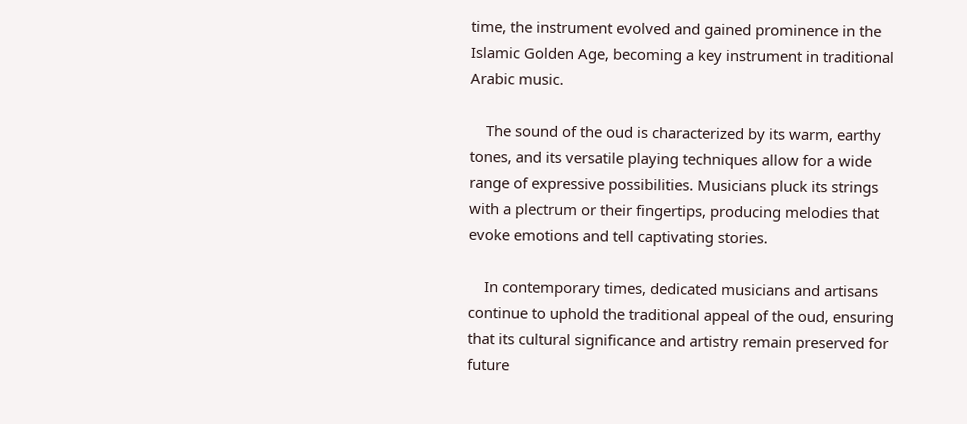time, the instrument evolved and gained prominence in the Islamic Golden Age, becoming a key instrument in traditional Arabic music.

    The sound of the oud is characterized by its warm, earthy tones, and its versatile playing techniques allow for a wide range of expressive possibilities. Musicians pluck its strings with a plectrum or their fingertips, producing melodies that evoke emotions and tell captivating stories.

    In contemporary times, dedicated musicians and artisans continue to uphold the traditional appeal of the oud, ensuring that its cultural significance and artistry remain preserved for future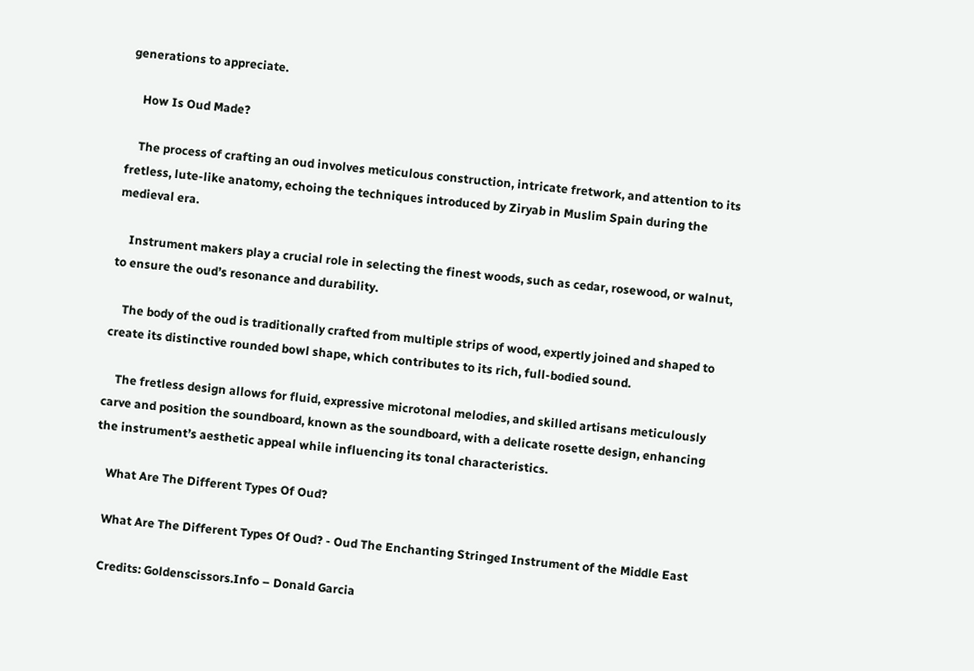generations to appreciate.

    How Is Oud Made?

    The process of crafting an oud involves meticulous construction, intricate fretwork, and attention to its fretless, lute-like anatomy, echoing the techniques introduced by Ziryab in Muslim Spain during the medieval era.

    Instrument makers play a crucial role in selecting the finest woods, such as cedar, rosewood, or walnut, to ensure the oud’s resonance and durability.

    The body of the oud is traditionally crafted from multiple strips of wood, expertly joined and shaped to create its distinctive rounded bowl shape, which contributes to its rich, full-bodied sound.

    The fretless design allows for fluid, expressive microtonal melodies, and skilled artisans meticulously carve and position the soundboard, known as the soundboard, with a delicate rosette design, enhancing the instrument’s aesthetic appeal while influencing its tonal characteristics.

    What Are The Different Types Of Oud?

    What Are The Different Types Of Oud? - Oud The Enchanting Stringed Instrument of the Middle East

    Credits: Goldenscissors.Info – Donald Garcia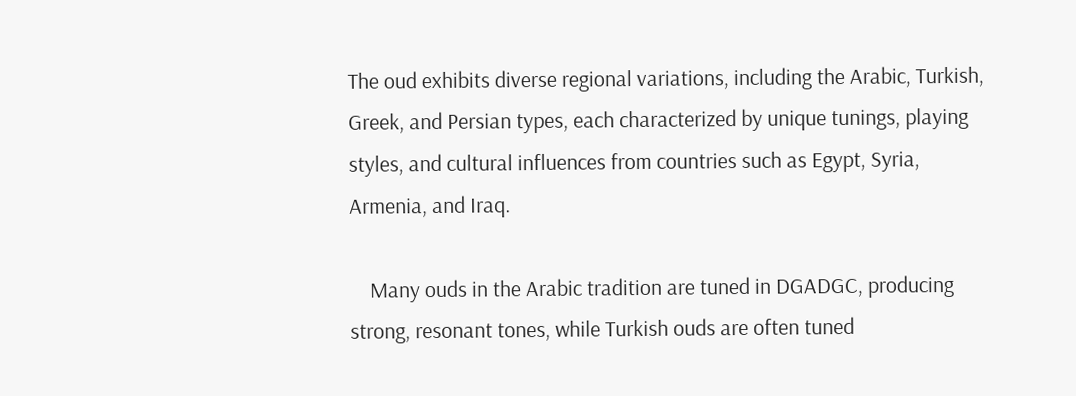The oud exhibits diverse regional variations, including the Arabic, Turkish, Greek, and Persian types, each characterized by unique tunings, playing styles, and cultural influences from countries such as Egypt, Syria, Armenia, and Iraq.

    Many ouds in the Arabic tradition are tuned in DGADGC, producing strong, resonant tones, while Turkish ouds are often tuned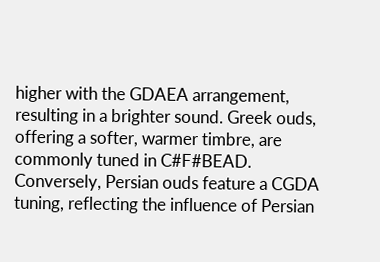higher with the GDAEA arrangement, resulting in a brighter sound. Greek ouds, offering a softer, warmer timbre, are commonly tuned in C#F#BEAD. Conversely, Persian ouds feature a CGDA tuning, reflecting the influence of Persian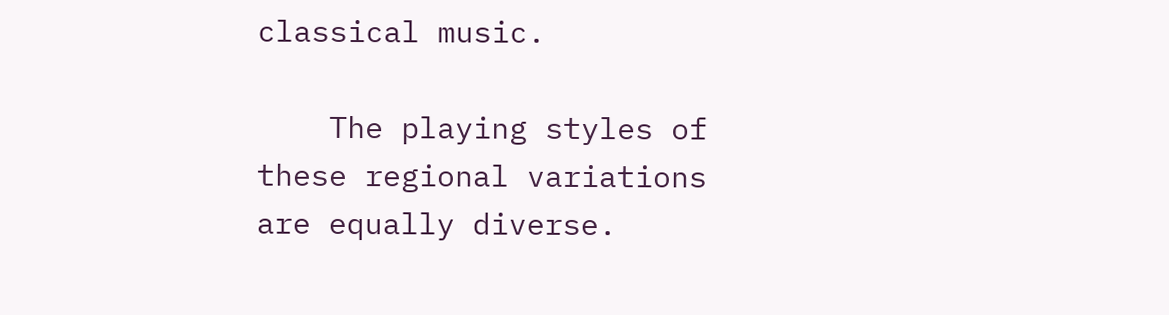classical music.

    The playing styles of these regional variations are equally diverse.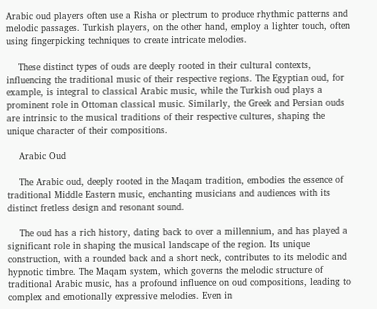Arabic oud players often use a Risha or plectrum to produce rhythmic patterns and melodic passages. Turkish players, on the other hand, employ a lighter touch, often using fingerpicking techniques to create intricate melodies.

    These distinct types of ouds are deeply rooted in their cultural contexts, influencing the traditional music of their respective regions. The Egyptian oud, for example, is integral to classical Arabic music, while the Turkish oud plays a prominent role in Ottoman classical music. Similarly, the Greek and Persian ouds are intrinsic to the musical traditions of their respective cultures, shaping the unique character of their compositions.

    Arabic Oud

    The Arabic oud, deeply rooted in the Maqam tradition, embodies the essence of traditional Middle Eastern music, enchanting musicians and audiences with its distinct fretless design and resonant sound.

    The oud has a rich history, dating back to over a millennium, and has played a significant role in shaping the musical landscape of the region. Its unique construction, with a rounded back and a short neck, contributes to its melodic and hypnotic timbre. The Maqam system, which governs the melodic structure of traditional Arabic music, has a profound influence on oud compositions, leading to complex and emotionally expressive melodies. Even in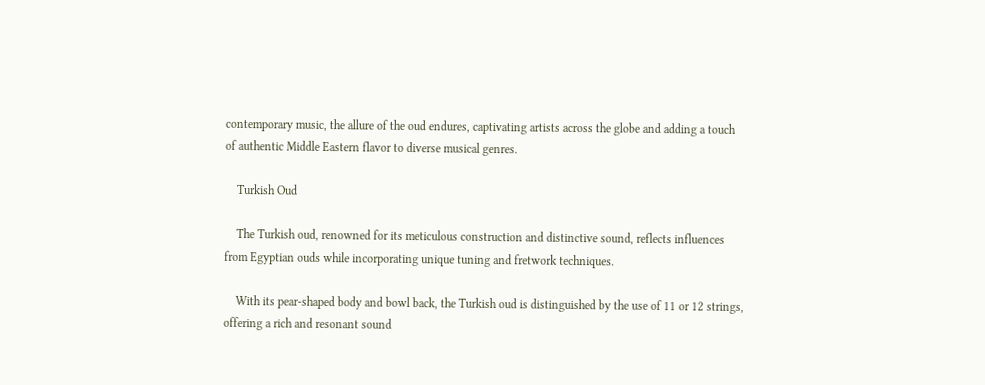contemporary music, the allure of the oud endures, captivating artists across the globe and adding a touch of authentic Middle Eastern flavor to diverse musical genres.

    Turkish Oud

    The Turkish oud, renowned for its meticulous construction and distinctive sound, reflects influences from Egyptian ouds while incorporating unique tuning and fretwork techniques.

    With its pear-shaped body and bowl back, the Turkish oud is distinguished by the use of 11 or 12 strings, offering a rich and resonant sound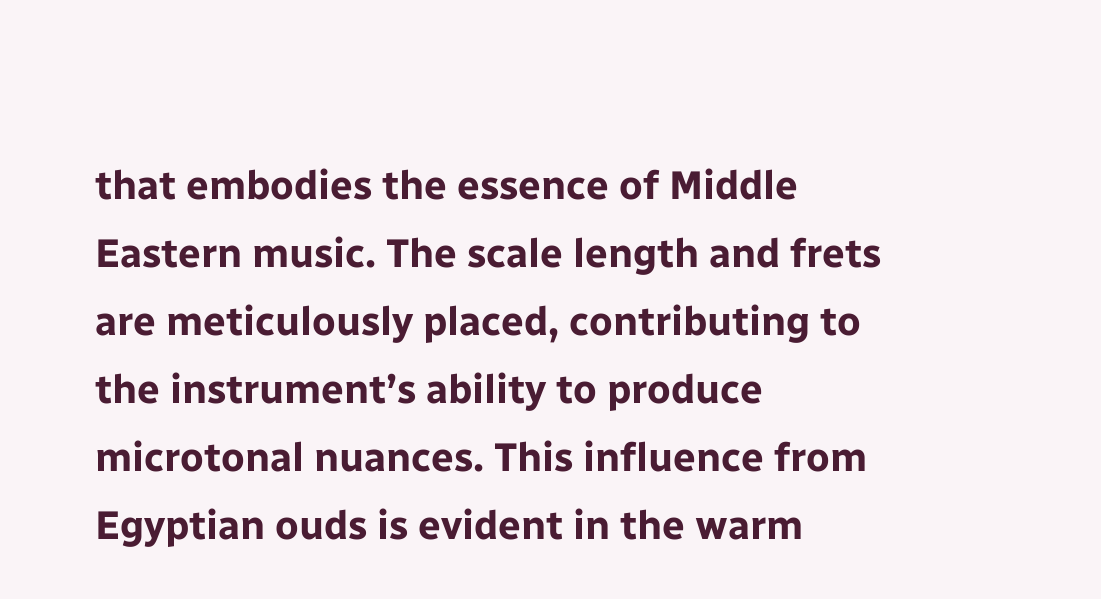that embodies the essence of Middle Eastern music. The scale length and frets are meticulously placed, contributing to the instrument’s ability to produce microtonal nuances. This influence from Egyptian ouds is evident in the warm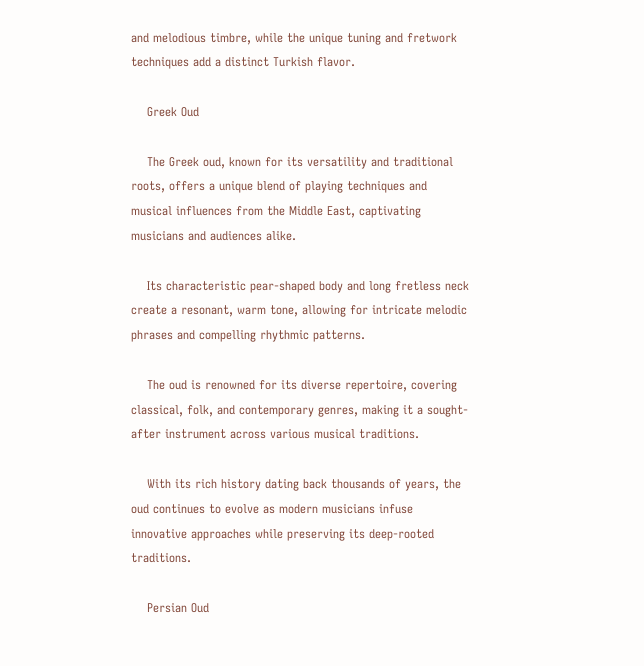and melodious timbre, while the unique tuning and fretwork techniques add a distinct Turkish flavor.

    Greek Oud

    The Greek oud, known for its versatility and traditional roots, offers a unique blend of playing techniques and musical influences from the Middle East, captivating musicians and audiences alike.

    Its characteristic pear-shaped body and long fretless neck create a resonant, warm tone, allowing for intricate melodic phrases and compelling rhythmic patterns.

    The oud is renowned for its diverse repertoire, covering classical, folk, and contemporary genres, making it a sought-after instrument across various musical traditions.

    With its rich history dating back thousands of years, the oud continues to evolve as modern musicians infuse innovative approaches while preserving its deep-rooted traditions.

    Persian Oud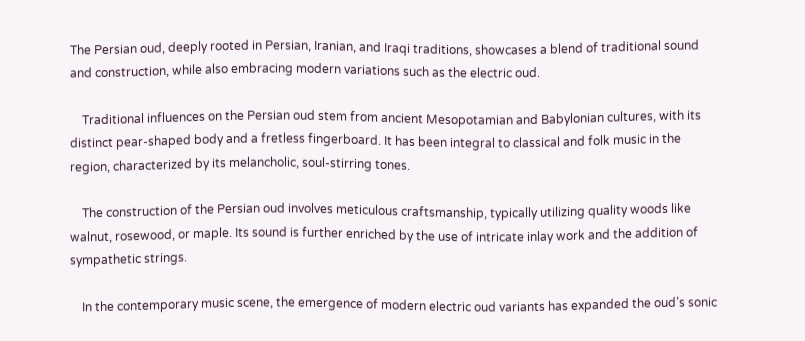The Persian oud, deeply rooted in Persian, Iranian, and Iraqi traditions, showcases a blend of traditional sound and construction, while also embracing modern variations such as the electric oud.

    Traditional influences on the Persian oud stem from ancient Mesopotamian and Babylonian cultures, with its distinct pear-shaped body and a fretless fingerboard. It has been integral to classical and folk music in the region, characterized by its melancholic, soul-stirring tones.

    The construction of the Persian oud involves meticulous craftsmanship, typically utilizing quality woods like walnut, rosewood, or maple. Its sound is further enriched by the use of intricate inlay work and the addition of sympathetic strings.

    In the contemporary music scene, the emergence of modern electric oud variants has expanded the oud’s sonic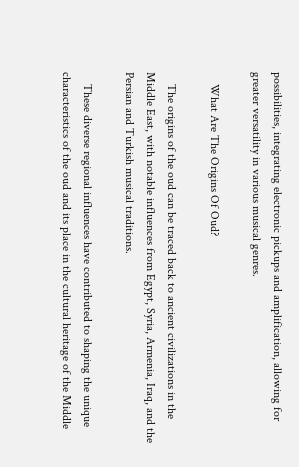possibilities, integrating electronic pickups and amplification, allowing for greater versatility in various musical genres.

    What Are The Origins Of Oud?

    The origins of the oud can be traced back to ancient civilizations in the Middle East, with notable influences from Egypt, Syria, Armenia, Iraq, and the Persian and Turkish musical traditions.

    These diverse regional influences have contributed to shaping the unique characteristics of the oud and its place in the cultural heritage of the Middle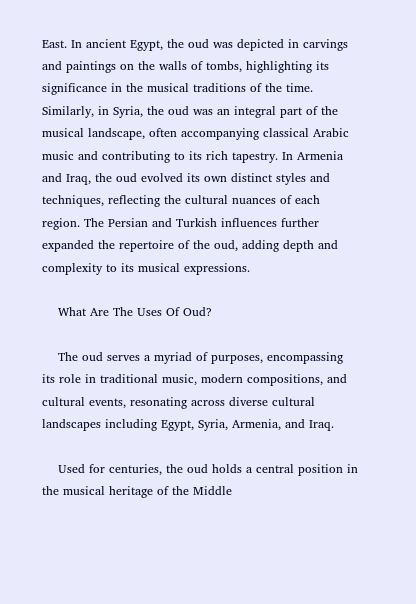East. In ancient Egypt, the oud was depicted in carvings and paintings on the walls of tombs, highlighting its significance in the musical traditions of the time. Similarly, in Syria, the oud was an integral part of the musical landscape, often accompanying classical Arabic music and contributing to its rich tapestry. In Armenia and Iraq, the oud evolved its own distinct styles and techniques, reflecting the cultural nuances of each region. The Persian and Turkish influences further expanded the repertoire of the oud, adding depth and complexity to its musical expressions.

    What Are The Uses Of Oud?

    The oud serves a myriad of purposes, encompassing its role in traditional music, modern compositions, and cultural events, resonating across diverse cultural landscapes including Egypt, Syria, Armenia, and Iraq.

    Used for centuries, the oud holds a central position in the musical heritage of the Middle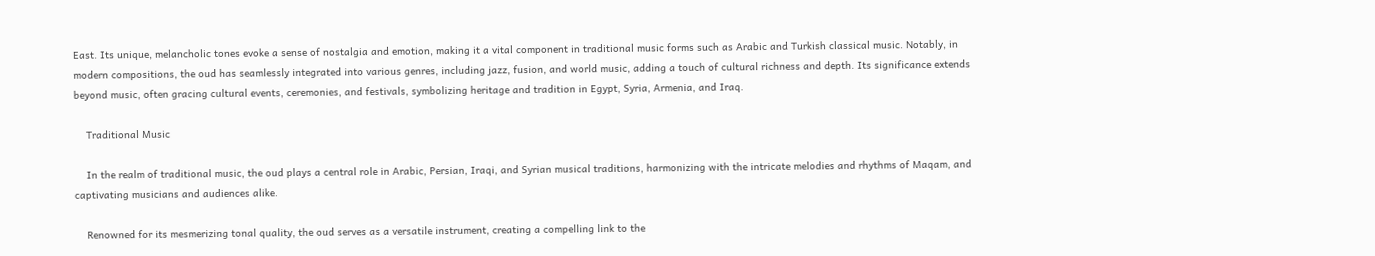East. Its unique, melancholic tones evoke a sense of nostalgia and emotion, making it a vital component in traditional music forms such as Arabic and Turkish classical music. Notably, in modern compositions, the oud has seamlessly integrated into various genres, including jazz, fusion, and world music, adding a touch of cultural richness and depth. Its significance extends beyond music, often gracing cultural events, ceremonies, and festivals, symbolizing heritage and tradition in Egypt, Syria, Armenia, and Iraq.

    Traditional Music

    In the realm of traditional music, the oud plays a central role in Arabic, Persian, Iraqi, and Syrian musical traditions, harmonizing with the intricate melodies and rhythms of Maqam, and captivating musicians and audiences alike.

    Renowned for its mesmerizing tonal quality, the oud serves as a versatile instrument, creating a compelling link to the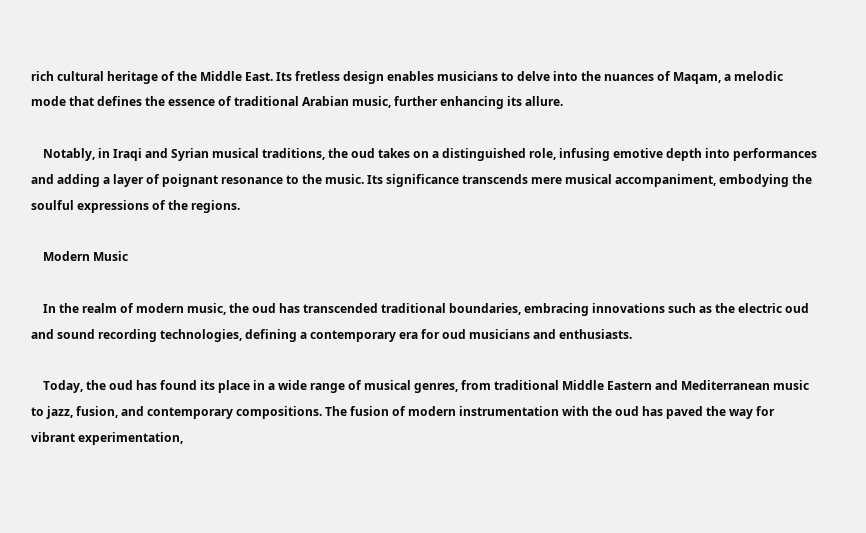rich cultural heritage of the Middle East. Its fretless design enables musicians to delve into the nuances of Maqam, a melodic mode that defines the essence of traditional Arabian music, further enhancing its allure.

    Notably, in Iraqi and Syrian musical traditions, the oud takes on a distinguished role, infusing emotive depth into performances and adding a layer of poignant resonance to the music. Its significance transcends mere musical accompaniment, embodying the soulful expressions of the regions.

    Modern Music

    In the realm of modern music, the oud has transcended traditional boundaries, embracing innovations such as the electric oud and sound recording technologies, defining a contemporary era for oud musicians and enthusiasts.

    Today, the oud has found its place in a wide range of musical genres, from traditional Middle Eastern and Mediterranean music to jazz, fusion, and contemporary compositions. The fusion of modern instrumentation with the oud has paved the way for vibrant experimentation,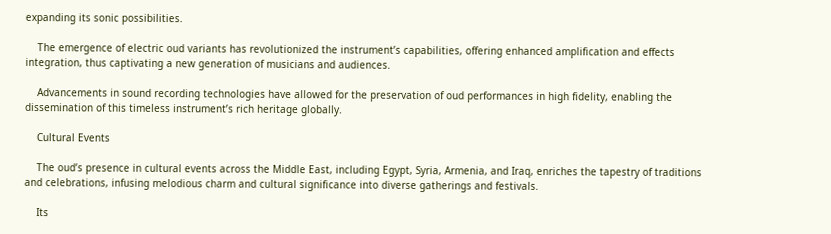expanding its sonic possibilities.

    The emergence of electric oud variants has revolutionized the instrument’s capabilities, offering enhanced amplification and effects integration, thus captivating a new generation of musicians and audiences.

    Advancements in sound recording technologies have allowed for the preservation of oud performances in high fidelity, enabling the dissemination of this timeless instrument’s rich heritage globally.

    Cultural Events

    The oud’s presence in cultural events across the Middle East, including Egypt, Syria, Armenia, and Iraq, enriches the tapestry of traditions and celebrations, infusing melodious charm and cultural significance into diverse gatherings and festivals.

    Its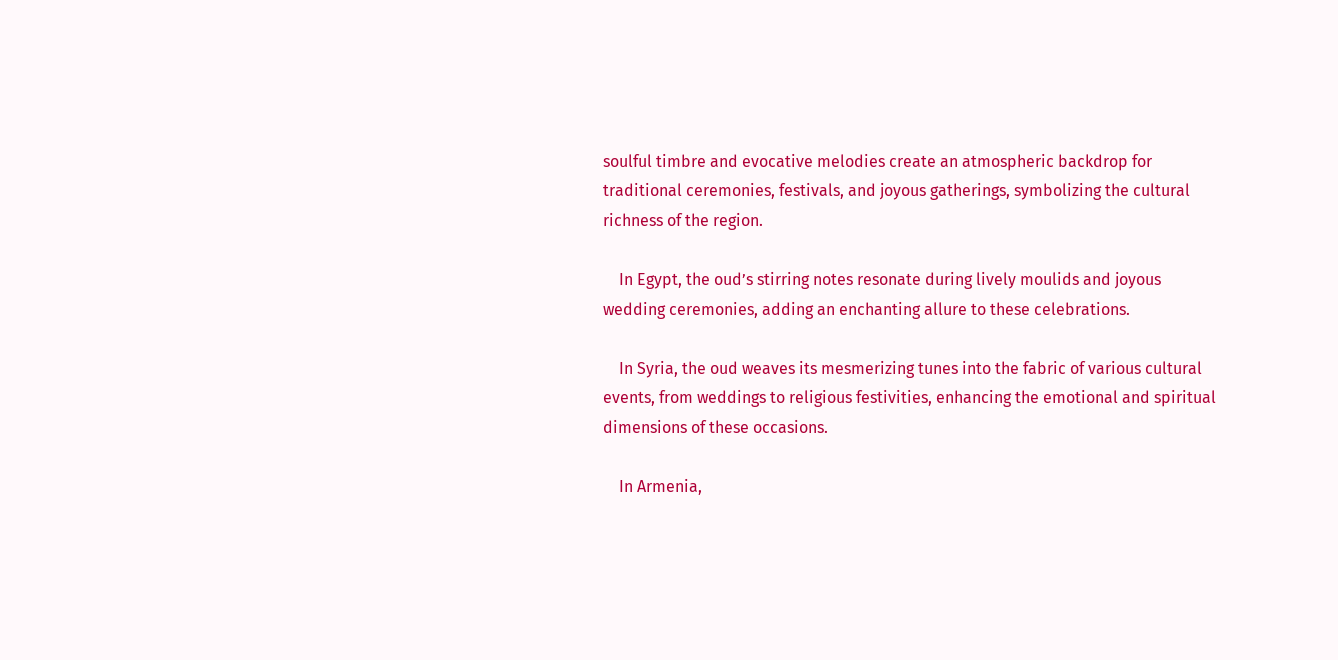soulful timbre and evocative melodies create an atmospheric backdrop for traditional ceremonies, festivals, and joyous gatherings, symbolizing the cultural richness of the region.

    In Egypt, the oud’s stirring notes resonate during lively moulids and joyous wedding ceremonies, adding an enchanting allure to these celebrations.

    In Syria, the oud weaves its mesmerizing tunes into the fabric of various cultural events, from weddings to religious festivities, enhancing the emotional and spiritual dimensions of these occasions.

    In Armenia,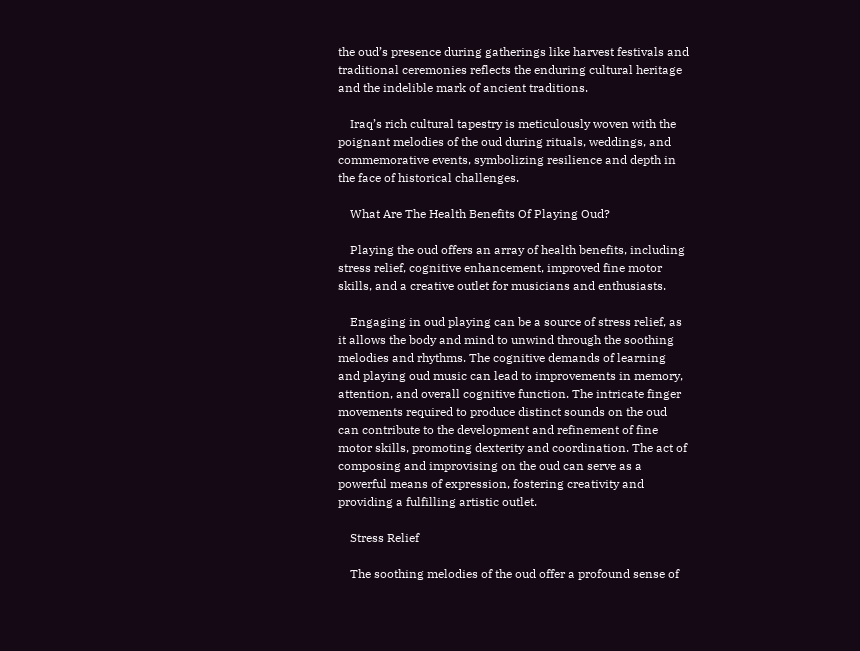the oud’s presence during gatherings like harvest festivals and traditional ceremonies reflects the enduring cultural heritage and the indelible mark of ancient traditions.

    Iraq’s rich cultural tapestry is meticulously woven with the poignant melodies of the oud during rituals, weddings, and commemorative events, symbolizing resilience and depth in the face of historical challenges.

    What Are The Health Benefits Of Playing Oud?

    Playing the oud offers an array of health benefits, including stress relief, cognitive enhancement, improved fine motor skills, and a creative outlet for musicians and enthusiasts.

    Engaging in oud playing can be a source of stress relief, as it allows the body and mind to unwind through the soothing melodies and rhythms. The cognitive demands of learning and playing oud music can lead to improvements in memory, attention, and overall cognitive function. The intricate finger movements required to produce distinct sounds on the oud can contribute to the development and refinement of fine motor skills, promoting dexterity and coordination. The act of composing and improvising on the oud can serve as a powerful means of expression, fostering creativity and providing a fulfilling artistic outlet.

    Stress Relief

    The soothing melodies of the oud offer a profound sense of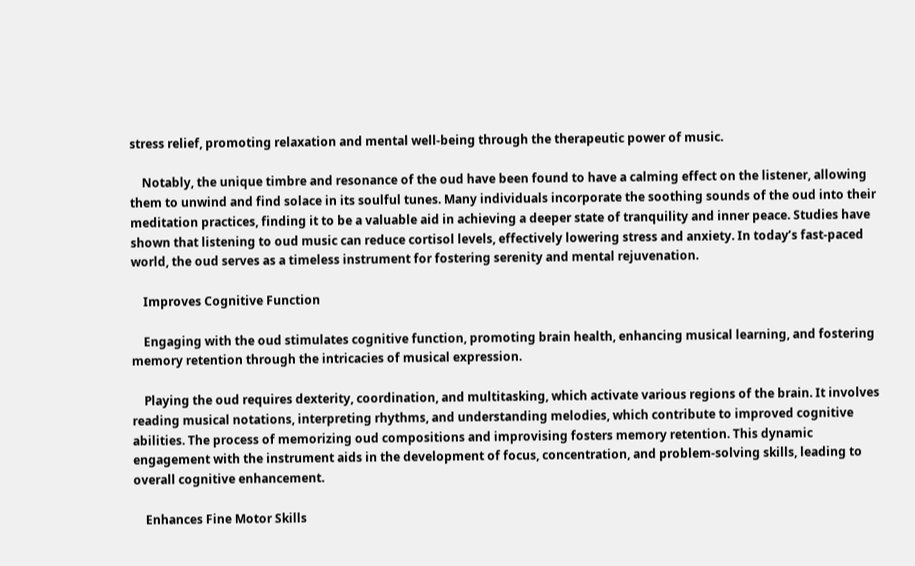stress relief, promoting relaxation and mental well-being through the therapeutic power of music.

    Notably, the unique timbre and resonance of the oud have been found to have a calming effect on the listener, allowing them to unwind and find solace in its soulful tunes. Many individuals incorporate the soothing sounds of the oud into their meditation practices, finding it to be a valuable aid in achieving a deeper state of tranquility and inner peace. Studies have shown that listening to oud music can reduce cortisol levels, effectively lowering stress and anxiety. In today’s fast-paced world, the oud serves as a timeless instrument for fostering serenity and mental rejuvenation.

    Improves Cognitive Function

    Engaging with the oud stimulates cognitive function, promoting brain health, enhancing musical learning, and fostering memory retention through the intricacies of musical expression.

    Playing the oud requires dexterity, coordination, and multitasking, which activate various regions of the brain. It involves reading musical notations, interpreting rhythms, and understanding melodies, which contribute to improved cognitive abilities. The process of memorizing oud compositions and improvising fosters memory retention. This dynamic engagement with the instrument aids in the development of focus, concentration, and problem-solving skills, leading to overall cognitive enhancement.

    Enhances Fine Motor Skills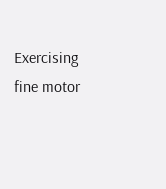Exercising fine motor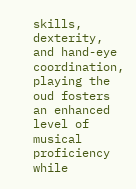skills, dexterity, and hand-eye coordination, playing the oud fosters an enhanced level of musical proficiency while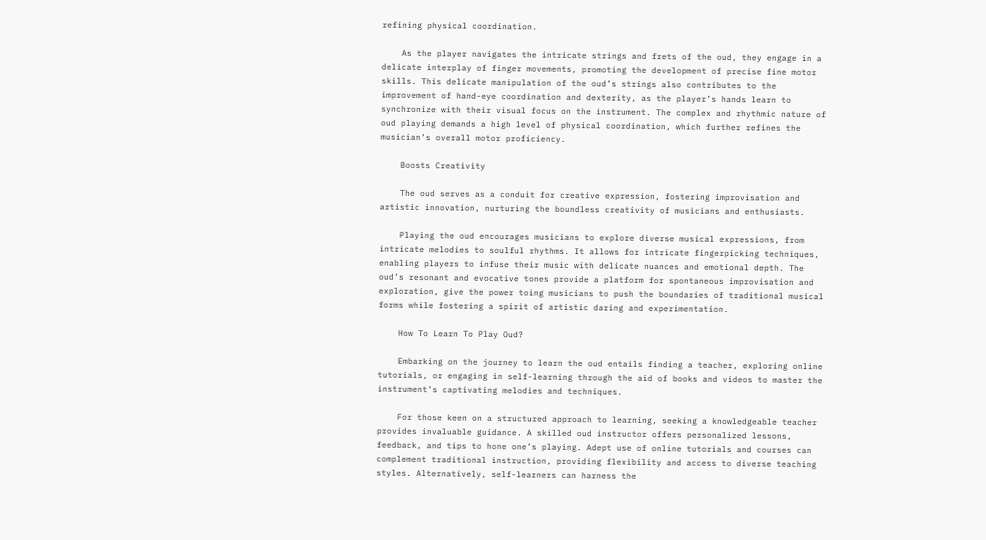refining physical coordination.

    As the player navigates the intricate strings and frets of the oud, they engage in a delicate interplay of finger movements, promoting the development of precise fine motor skills. This delicate manipulation of the oud’s strings also contributes to the improvement of hand-eye coordination and dexterity, as the player’s hands learn to synchronize with their visual focus on the instrument. The complex and rhythmic nature of oud playing demands a high level of physical coordination, which further refines the musician’s overall motor proficiency.

    Boosts Creativity

    The oud serves as a conduit for creative expression, fostering improvisation and artistic innovation, nurturing the boundless creativity of musicians and enthusiasts.

    Playing the oud encourages musicians to explore diverse musical expressions, from intricate melodies to soulful rhythms. It allows for intricate fingerpicking techniques, enabling players to infuse their music with delicate nuances and emotional depth. The oud’s resonant and evocative tones provide a platform for spontaneous improvisation and exploration, give the power toing musicians to push the boundaries of traditional musical forms while fostering a spirit of artistic daring and experimentation.

    How To Learn To Play Oud?

    Embarking on the journey to learn the oud entails finding a teacher, exploring online tutorials, or engaging in self-learning through the aid of books and videos to master the instrument’s captivating melodies and techniques.

    For those keen on a structured approach to learning, seeking a knowledgeable teacher provides invaluable guidance. A skilled oud instructor offers personalized lessons, feedback, and tips to hone one’s playing. Adept use of online tutorials and courses can complement traditional instruction, providing flexibility and access to diverse teaching styles. Alternatively, self-learners can harness the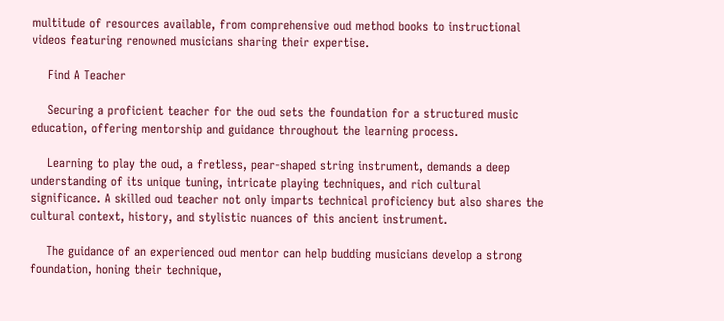multitude of resources available, from comprehensive oud method books to instructional videos featuring renowned musicians sharing their expertise.

    Find A Teacher

    Securing a proficient teacher for the oud sets the foundation for a structured music education, offering mentorship and guidance throughout the learning process.

    Learning to play the oud, a fretless, pear-shaped string instrument, demands a deep understanding of its unique tuning, intricate playing techniques, and rich cultural significance. A skilled oud teacher not only imparts technical proficiency but also shares the cultural context, history, and stylistic nuances of this ancient instrument.

    The guidance of an experienced oud mentor can help budding musicians develop a strong foundation, honing their technique,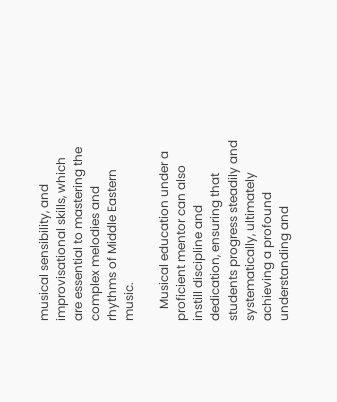musical sensibility, and improvisational skills, which are essential to mastering the complex melodies and rhythms of Middle Eastern music.

    Musical education under a proficient mentor can also instill discipline and dedication, ensuring that students progress steadily and systematically, ultimately achieving a profound understanding and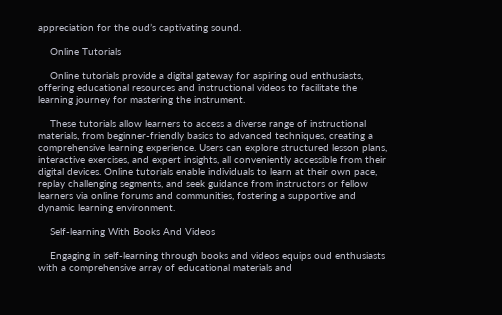appreciation for the oud’s captivating sound.

    Online Tutorials

    Online tutorials provide a digital gateway for aspiring oud enthusiasts, offering educational resources and instructional videos to facilitate the learning journey for mastering the instrument.

    These tutorials allow learners to access a diverse range of instructional materials, from beginner-friendly basics to advanced techniques, creating a comprehensive learning experience. Users can explore structured lesson plans, interactive exercises, and expert insights, all conveniently accessible from their digital devices. Online tutorials enable individuals to learn at their own pace, replay challenging segments, and seek guidance from instructors or fellow learners via online forums and communities, fostering a supportive and dynamic learning environment.

    Self-learning With Books And Videos

    Engaging in self-learning through books and videos equips oud enthusiasts with a comprehensive array of educational materials and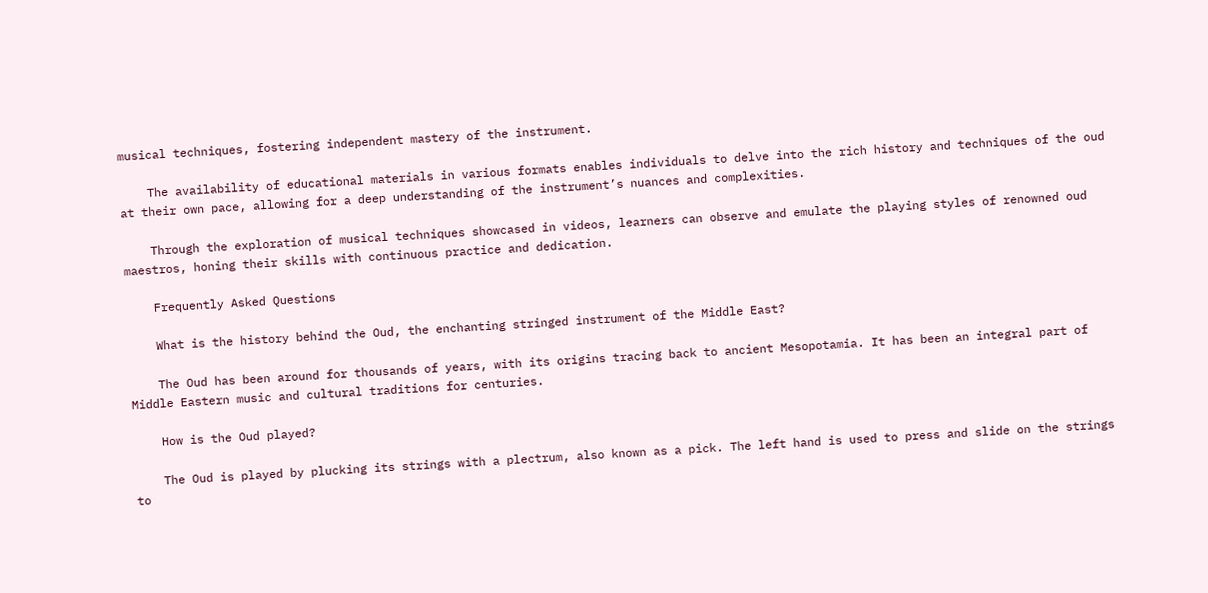musical techniques, fostering independent mastery of the instrument.

    The availability of educational materials in various formats enables individuals to delve into the rich history and techniques of the oud at their own pace, allowing for a deep understanding of the instrument’s nuances and complexities.

    Through the exploration of musical techniques showcased in videos, learners can observe and emulate the playing styles of renowned oud maestros, honing their skills with continuous practice and dedication.

    Frequently Asked Questions

    What is the history behind the Oud, the enchanting stringed instrument of the Middle East?

    The Oud has been around for thousands of years, with its origins tracing back to ancient Mesopotamia. It has been an integral part of Middle Eastern music and cultural traditions for centuries.

    How is the Oud played?

    The Oud is played by plucking its strings with a plectrum, also known as a pick. The left hand is used to press and slide on the strings to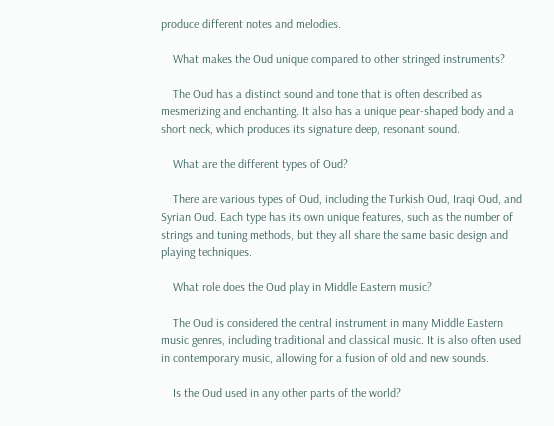produce different notes and melodies.

    What makes the Oud unique compared to other stringed instruments?

    The Oud has a distinct sound and tone that is often described as mesmerizing and enchanting. It also has a unique pear-shaped body and a short neck, which produces its signature deep, resonant sound.

    What are the different types of Oud?

    There are various types of Oud, including the Turkish Oud, Iraqi Oud, and Syrian Oud. Each type has its own unique features, such as the number of strings and tuning methods, but they all share the same basic design and playing techniques.

    What role does the Oud play in Middle Eastern music?

    The Oud is considered the central instrument in many Middle Eastern music genres, including traditional and classical music. It is also often used in contemporary music, allowing for a fusion of old and new sounds.

    Is the Oud used in any other parts of the world?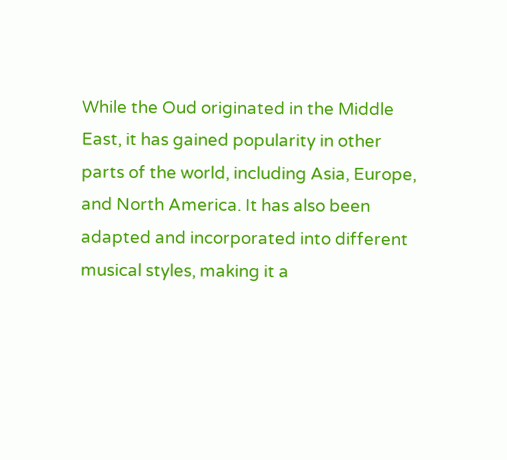While the Oud originated in the Middle East, it has gained popularity in other parts of the world, including Asia, Europe, and North America. It has also been adapted and incorporated into different musical styles, making it a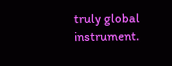truly global instrument.